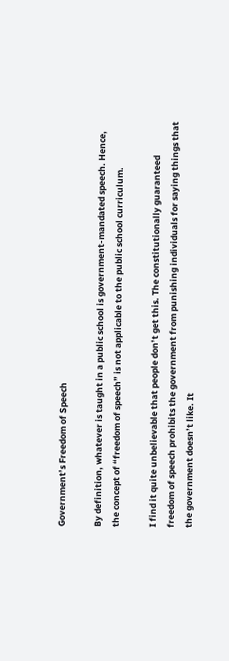Government’s Freedom of Speech

By definition, whatever is taught in a public school is government-mandated speech. Hence, the concept of “freedom of speech” is not applicable to the public school curriculum.

I find it quite unbelievable that people don’t get this. The constitutionally guaranteed freedom of speech prohibits the government from punishing individuals for saying things that the government doesn’t like. It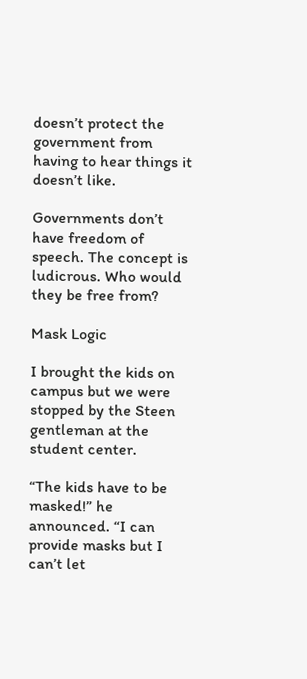doesn’t protect the government from having to hear things it doesn’t like.

Governments don’t have freedom of speech. The concept is ludicrous. Who would they be free from?

Mask Logic

I brought the kids on campus but we were stopped by the Steen gentleman at the student center.

“The kids have to be masked!” he announced. “I can provide masks but I can’t let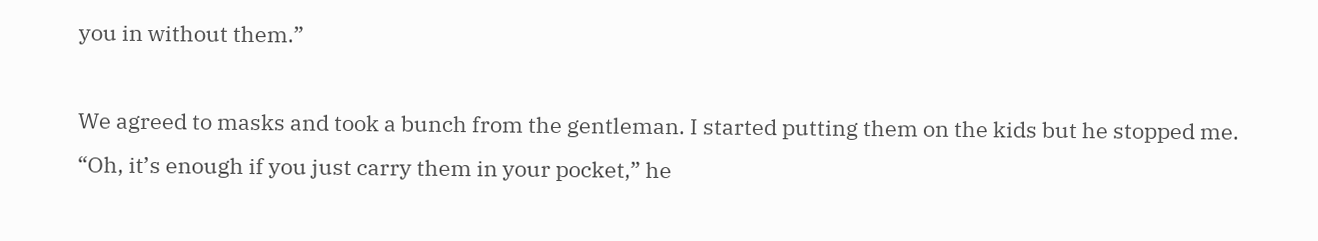you in without them.”

We agreed to masks and took a bunch from the gentleman. I started putting them on the kids but he stopped me. “Oh, it’s enough if you just carry them in your pocket,” he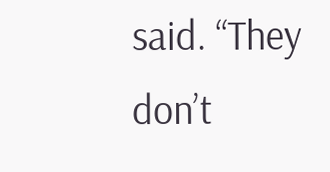said. “They don’t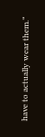have to actually wear them.”